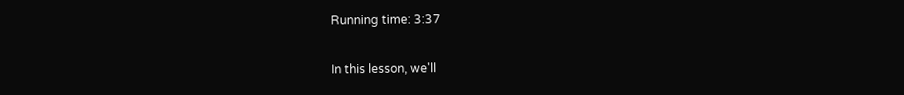Running time: 3:37

In this lesson, we'll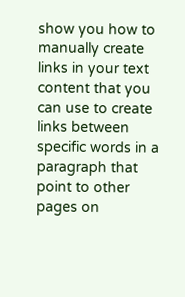show you how to manually create links in your text content that you can use to create links between specific words in a paragraph that point to other pages on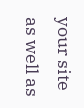your site as well as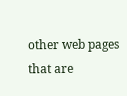other web pages that are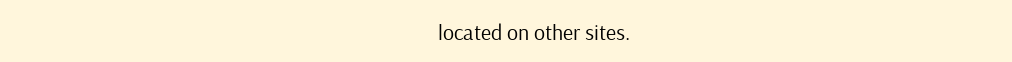located on other sites.